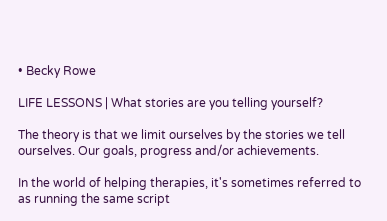• Becky Rowe

LIFE LESSONS | What stories are you telling yourself?

The theory is that we limit ourselves by the stories we tell ourselves. Our goals, progress and/or achievements.

In the world of helping therapies, it's sometimes referred to as running the same script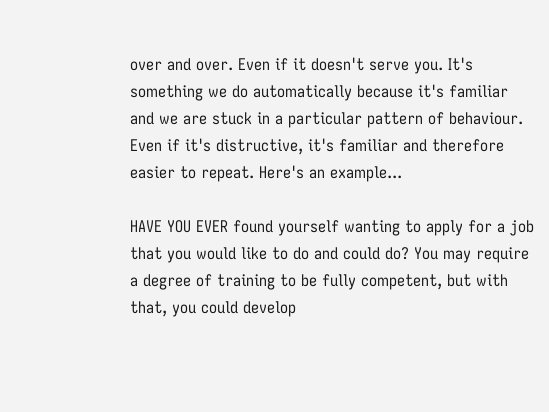over and over. Even if it doesn't serve you. It's something we do automatically because it's familiar and we are stuck in a particular pattern of behaviour. Even if it's distructive, it's familiar and therefore easier to repeat. Here's an example...

HAVE YOU EVER found yourself wanting to apply for a job that you would like to do and could do? You may require a degree of training to be fully competent, but with that, you could develop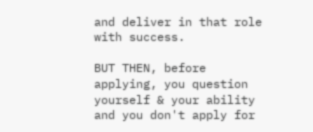and deliver in that role with success.

BUT THEN, before applying, you question yourself & your ability and you don't apply for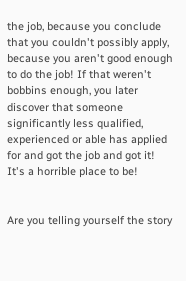the job, because you conclude that you couldn't possibly apply, because you aren't good enough to do the job! If that weren't bobbins enough, you later discover that someone significantly less qualified, experienced or able has applied for and got the job and got it! It's a horrible place to be!


Are you telling yourself the story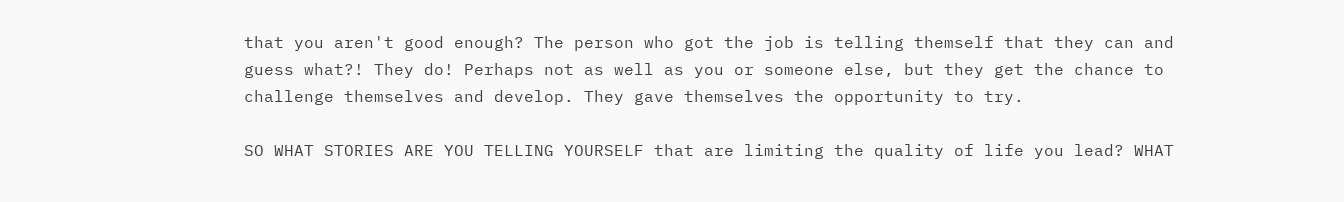that you aren't good enough? The person who got the job is telling themself that they can and guess what?! They do! Perhaps not as well as you or someone else, but they get the chance to challenge themselves and develop. They gave themselves the opportunity to try.

SO WHAT STORIES ARE YOU TELLING YOURSELF that are limiting the quality of life you lead? WHAT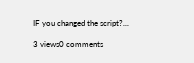IF you changed the script?...

3 views0 comments